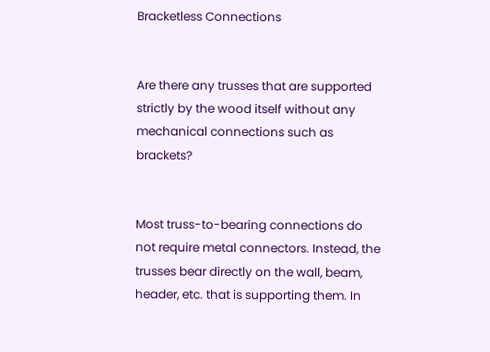Bracketless Connections


Are there any trusses that are supported strictly by the wood itself without any mechanical connections such as brackets?


Most truss-to-bearing connections do not require metal connectors. Instead, the trusses bear directly on the wall, beam, header, etc. that is supporting them. In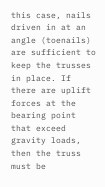this case, nails driven in at an angle (toenails) are sufficient to keep the trusses in place. If there are uplift forces at the bearing point that exceed gravity loads, then the truss must be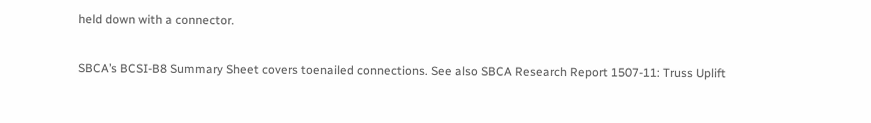held down with a connector.

SBCA’s BCSI-B8 Summary Sheet covers toenailed connections. See also SBCA Research Report 1507-11: Truss Uplift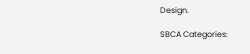Design.

SBCA Categories: